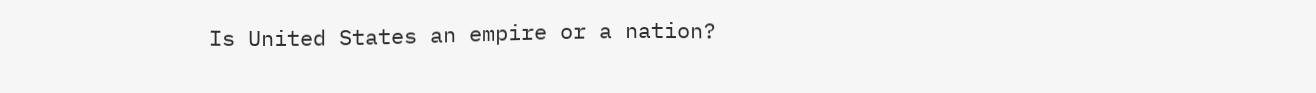Is United States an empire or a nation?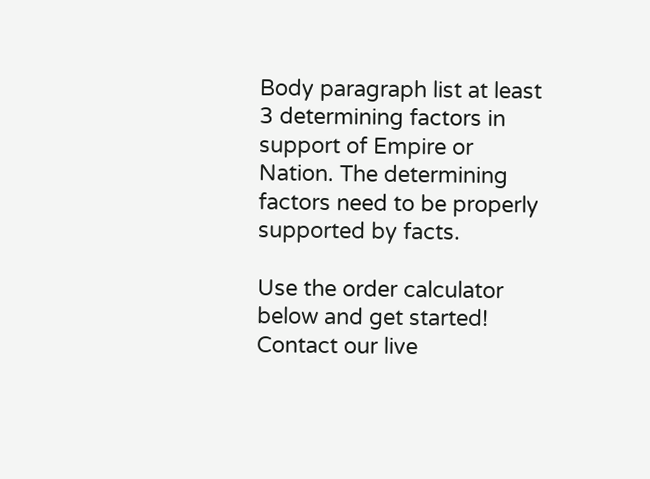Body paragraph list at least 3 determining factors in support of Empire or Nation. The determining factors need to be properly supported by facts.

Use the order calculator below and get started! Contact our live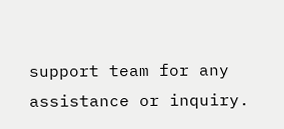support team for any assistance or inquiry.